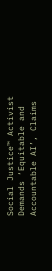Social Justice™ Activist Demands ‘Equitable and Accountable AI’, Claims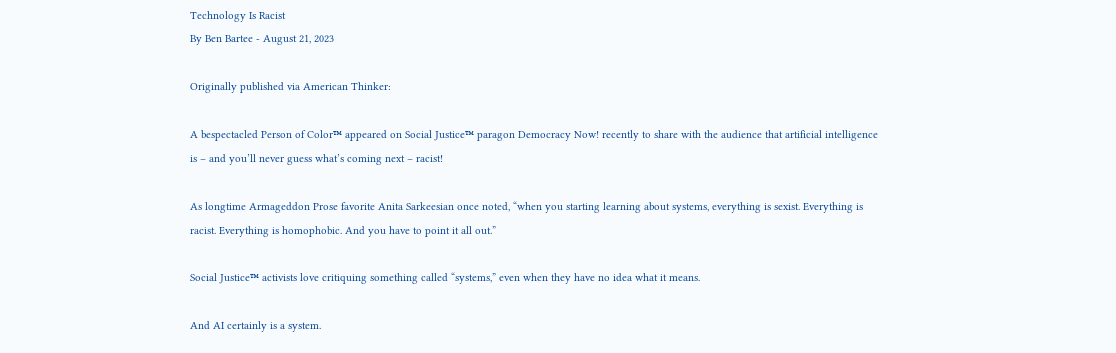Technology Is Racist
By Ben Bartee - August 21, 2023

Originally published via American Thinker:

A bespectacled Person of Color™ appeared on Social Justice™ paragon Democracy Now! recently to share with the audience that artificial intelligence is – and you’ll never guess what’s coming next – racist!

As longtime Armageddon Prose favorite Anita Sarkeesian once noted, “when you starting learning about systems, everything is sexist. Everything is racist. Everything is homophobic. And you have to point it all out.”

Social Justice™ activists love critiquing something called “systems,” even when they have no idea what it means.

And AI certainly is a system.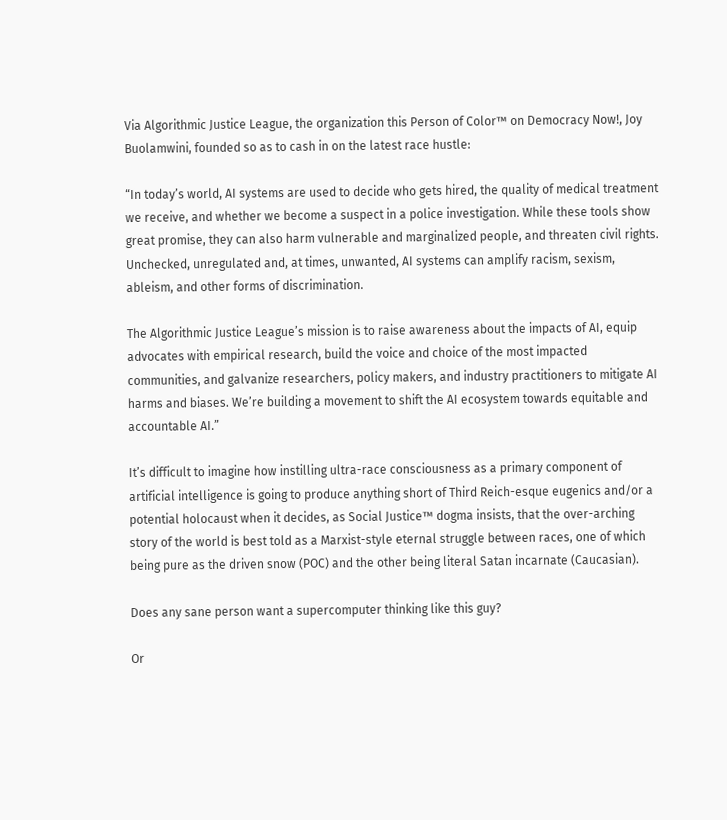Via Algorithmic Justice League, the organization this Person of Color™ on Democracy Now!, Joy Buolamwini, founded so as to cash in on the latest race hustle:

“In today’s world, AI systems are used to decide who gets hired, the quality of medical treatment we receive, and whether we become a suspect in a police investigation. While these tools show great promise, they can also harm vulnerable and marginalized people, and threaten civil rights. Unchecked, unregulated and, at times, unwanted, AI systems can amplify racism, sexism, ableism, and other forms of discrimination.

The Algorithmic Justice League’s mission is to raise awareness about the impacts of AI, equip advocates with empirical research, build the voice and choice of the most impacted communities, and galvanize researchers, policy makers, and industry practitioners to mitigate AI harms and biases. We’re building a movement to shift the AI ecosystem towards equitable and accountable AI.”

It’s difficult to imagine how instilling ultra-race consciousness as a primary component of artificial intelligence is going to produce anything short of Third Reich-esque eugenics and/or a potential holocaust when it decides, as Social Justice™ dogma insists, that the over-arching story of the world is best told as a Marxist-style eternal struggle between races, one of which being pure as the driven snow (POC) and the other being literal Satan incarnate (Caucasian).

Does any sane person want a supercomputer thinking like this guy?

Or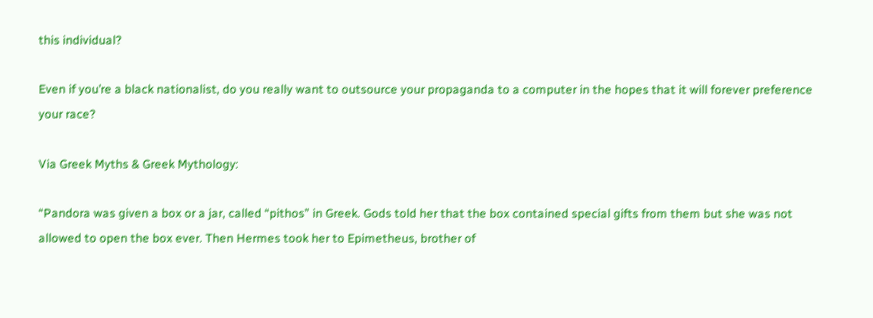this individual?

Even if you’re a black nationalist, do you really want to outsource your propaganda to a computer in the hopes that it will forever preference your race?

Via Greek Myths & Greek Mythology:

“Pandora was given a box or a jar, called “pithos” in Greek. Gods told her that the box contained special gifts from them but she was not allowed to open the box ever. Then Hermes took her to Epimetheus, brother of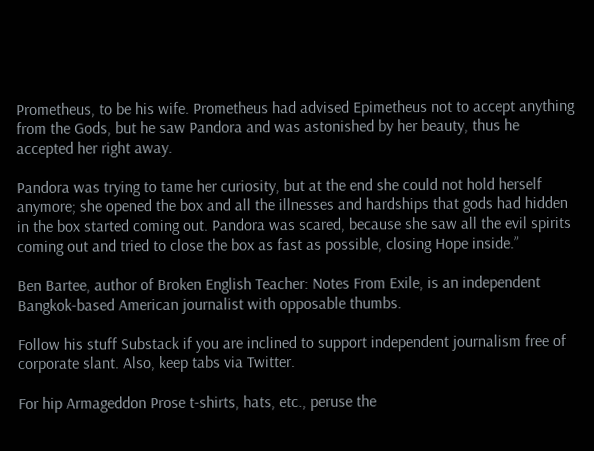Prometheus, to be his wife. Prometheus had advised Epimetheus not to accept anything from the Gods, but he saw Pandora and was astonished by her beauty, thus he accepted her right away.

Pandora was trying to tame her curiosity, but at the end she could not hold herself anymore; she opened the box and all the illnesses and hardships that gods had hidden in the box started coming out. Pandora was scared, because she saw all the evil spirits coming out and tried to close the box as fast as possible, closing Hope inside.”

Ben Bartee, author of Broken English Teacher: Notes From Exile, is an independent Bangkok-based American journalist with opposable thumbs.

Follow his stuff Substack if you are inclined to support independent journalism free of corporate slant. Also, keep tabs via Twitter.

For hip Armageddon Prose t-shirts, hats, etc., peruse the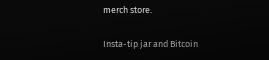merch store.

Insta-tip jar and Bitcoin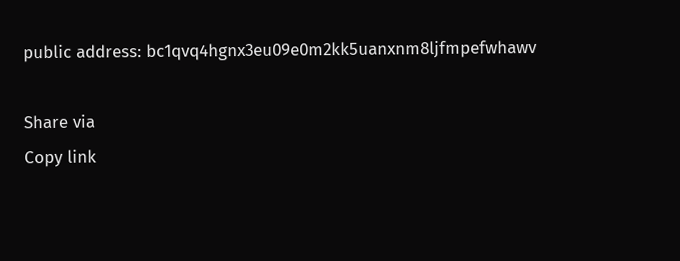public address: bc1qvq4hgnx3eu09e0m2kk5uanxnm8ljfmpefwhawv

Share via
Copy link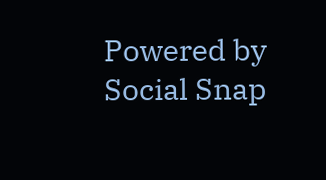Powered by Social Snap